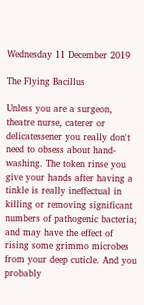Wednesday 11 December 2019

The Flying Bacillus

Unless you are a surgeon, theatre nurse, caterer or delicatessener you really don't need to obsess about hand-washing. The token rinse you give your hands after having a tinkle is really ineffectual in killing or removing significant numbers of pathogenic bacteria; and may have the effect of rising some grimmo microbes from your deep cuticle. And you probably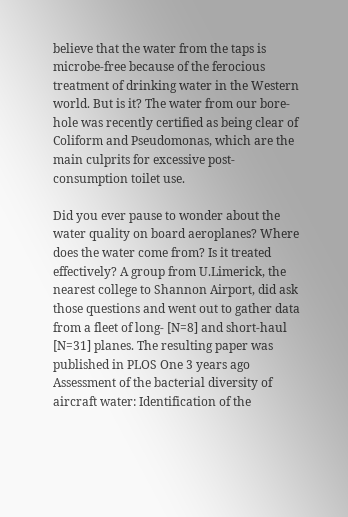believe that the water from the taps is microbe-free because of the ferocious treatment of drinking water in the Western world. But is it? The water from our bore-hole was recently certified as being clear of Coliform and Pseudomonas, which are the main culprits for excessive post-consumption toilet use.

Did you ever pause to wonder about the water quality on board aeroplanes? Where does the water come from? Is it treated effectively? A group from U.Limerick, the nearest college to Shannon Airport, did ask those questions and went out to gather data from a fleet of long- [N=8] and short-haul [N=31] planes. The resulting paper was published in PLOS One 3 years ago Assessment of the bacterial diversity of aircraft water: Identification of the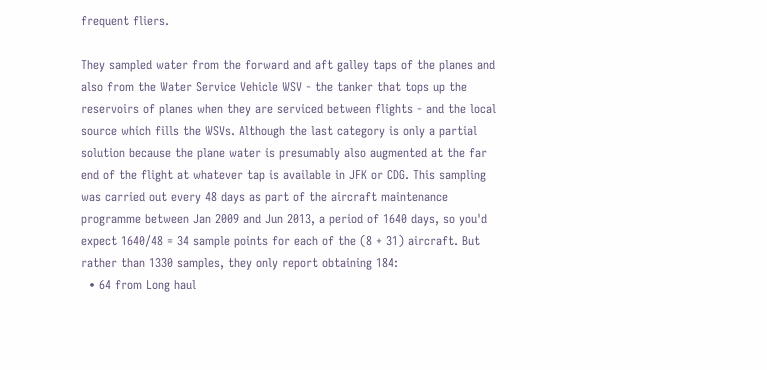frequent fliers.

They sampled water from the forward and aft galley taps of the planes and also from the Water Service Vehicle WSV - the tanker that tops up the reservoirs of planes when they are serviced between flights - and the local source which fills the WSVs. Although the last category is only a partial solution because the plane water is presumably also augmented at the far end of the flight at whatever tap is available in JFK or CDG. This sampling was carried out every 48 days as part of the aircraft maintenance programme between Jan 2009 and Jun 2013, a period of 1640 days, so you'd expect 1640/48 = 34 sample points for each of the (8 + 31) aircraft. But rather than 1330 samples, they only report obtaining 184:
  • 64 from Long haul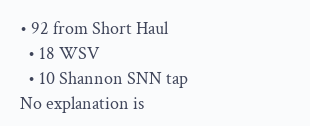• 92 from Short Haul
  • 18 WSV
  • 10 Shannon SNN tap
No explanation is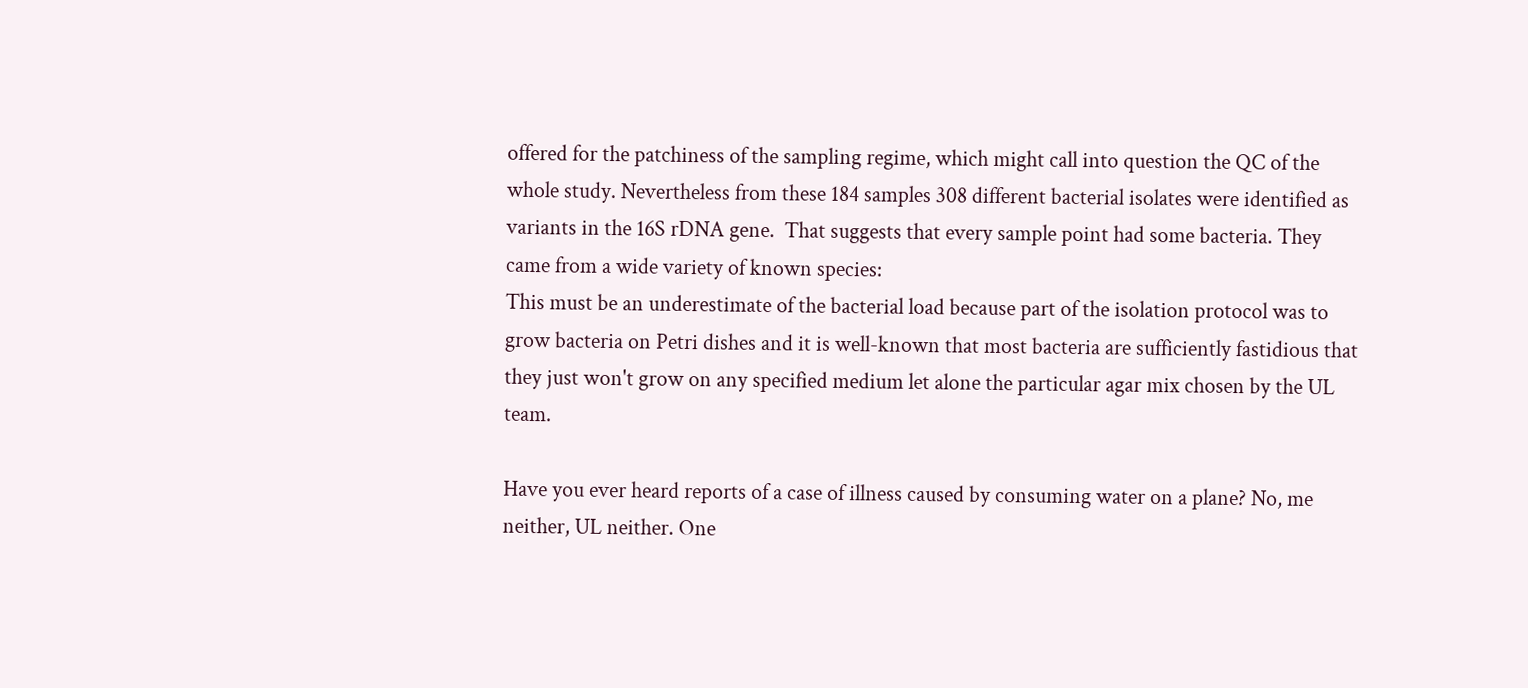offered for the patchiness of the sampling regime, which might call into question the QC of the whole study. Nevertheless from these 184 samples 308 different bacterial isolates were identified as variants in the 16S rDNA gene.  That suggests that every sample point had some bacteria. They came from a wide variety of known species:
This must be an underestimate of the bacterial load because part of the isolation protocol was to grow bacteria on Petri dishes and it is well-known that most bacteria are sufficiently fastidious that they just won't grow on any specified medium let alone the particular agar mix chosen by the UL team.

Have you ever heard reports of a case of illness caused by consuming water on a plane? No, me neither, UL neither. One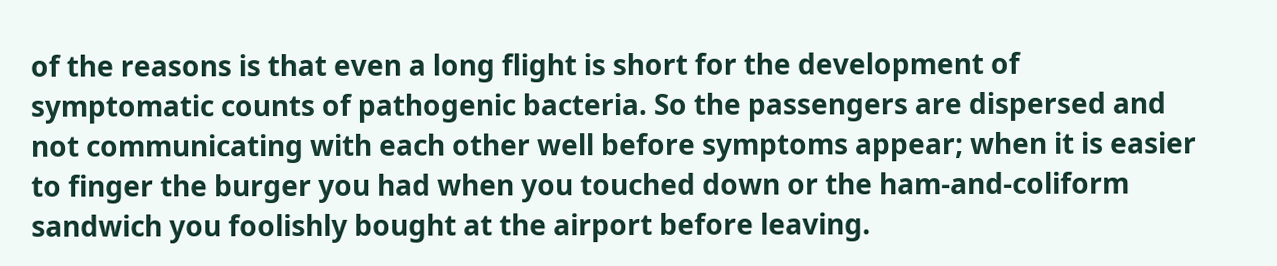of the reasons is that even a long flight is short for the development of symptomatic counts of pathogenic bacteria. So the passengers are dispersed and not communicating with each other well before symptoms appear; when it is easier to finger the burger you had when you touched down or the ham-and-coliform sandwich you foolishly bought at the airport before leaving.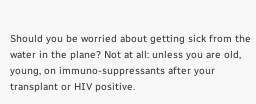Should you be worried about getting sick from the water in the plane? Not at all: unless you are old, young, on immuno-suppressants after your transplant or HIV positive.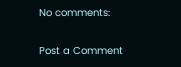No comments:

Post a Comment